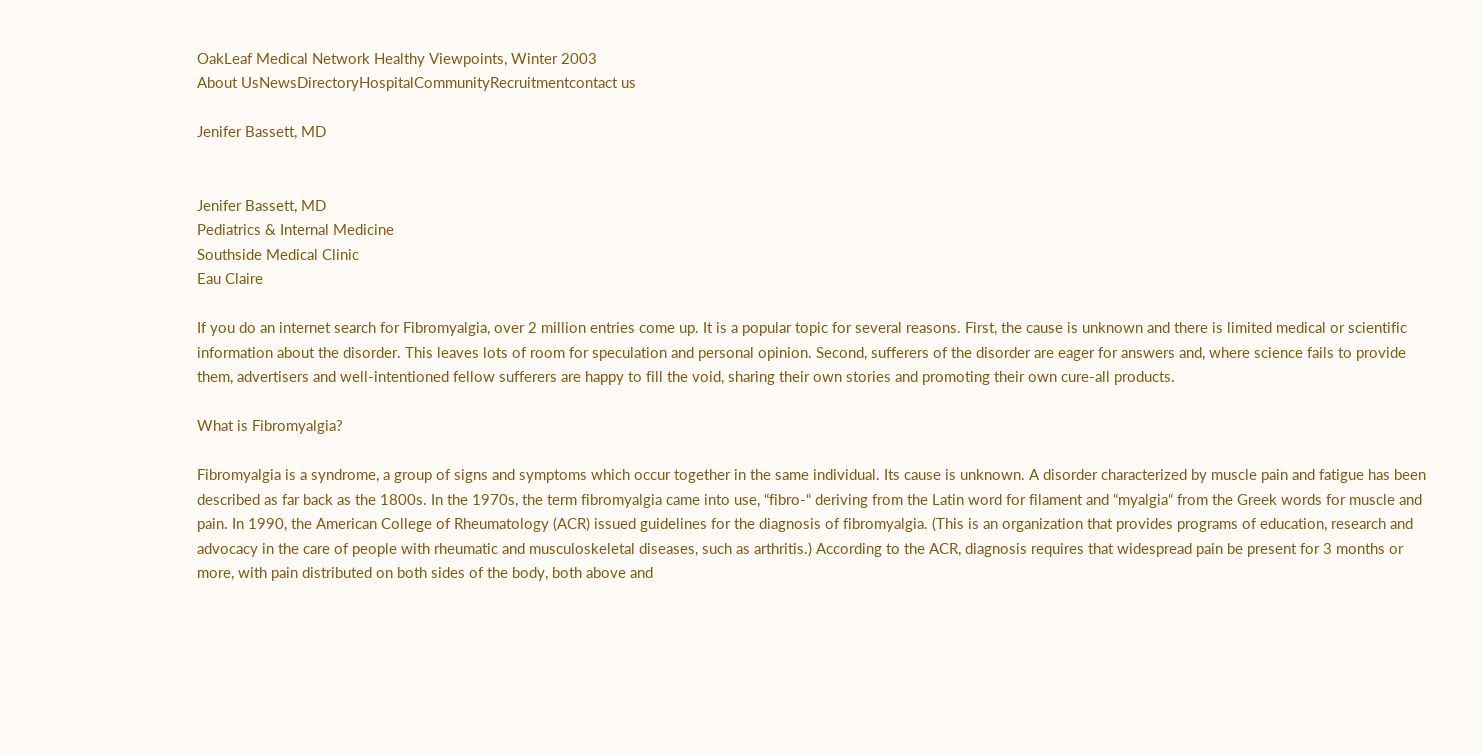OakLeaf Medical Network Healthy Viewpoints, Winter 2003
About UsNewsDirectoryHospitalCommunityRecruitmentcontact us

Jenifer Bassett, MD


Jenifer Bassett, MD
Pediatrics & Internal Medicine
Southside Medical Clinic
Eau Claire

If you do an internet search for Fibromyalgia, over 2 million entries come up. It is a popular topic for several reasons. First, the cause is unknown and there is limited medical or scientific information about the disorder. This leaves lots of room for speculation and personal opinion. Second, sufferers of the disorder are eager for answers and, where science fails to provide them, advertisers and well-intentioned fellow sufferers are happy to fill the void, sharing their own stories and promoting their own cure-all products.

What is Fibromyalgia?

Fibromyalgia is a syndrome, a group of signs and symptoms which occur together in the same individual. Its cause is unknown. A disorder characterized by muscle pain and fatigue has been described as far back as the 1800s. In the 1970s, the term fibromyalgia came into use, “fibro-“ deriving from the Latin word for filament and “myalgia“ from the Greek words for muscle and pain. In 1990, the American College of Rheumatology (ACR) issued guidelines for the diagnosis of fibromyalgia. (This is an organization that provides programs of education, research and advocacy in the care of people with rheumatic and musculoskeletal diseases, such as arthritis.) According to the ACR, diagnosis requires that widespread pain be present for 3 months or more, with pain distributed on both sides of the body, both above and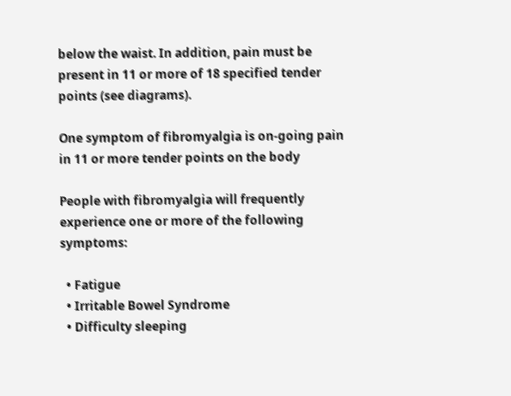below the waist. In addition, pain must be present in 11 or more of 18 specified tender points (see diagrams).

One symptom of fibromyalgia is on-going pain in 11 or more tender points on the body

People with fibromyalgia will frequently experience one or more of the following symptoms:

  • Fatigue
  • Irritable Bowel Syndrome
  • Difficulty sleeping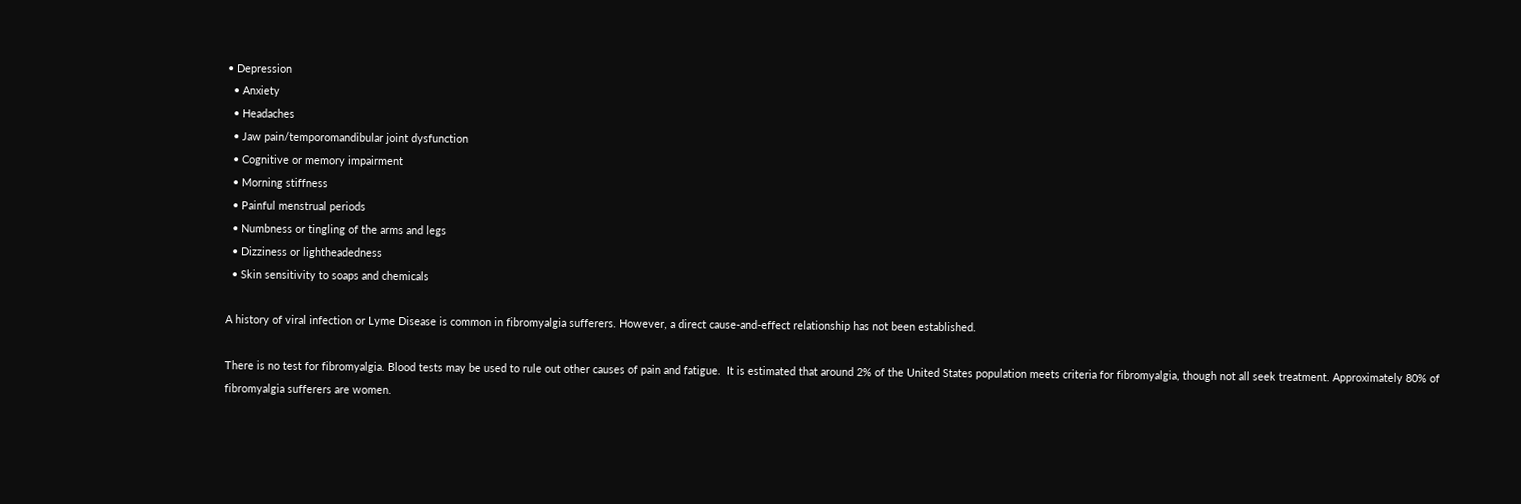• Depression
  • Anxiety
  • Headaches
  • Jaw pain/temporomandibular joint dysfunction
  • Cognitive or memory impairment
  • Morning stiffness
  • Painful menstrual periods
  • Numbness or tingling of the arms and legs
  • Dizziness or lightheadedness
  • Skin sensitivity to soaps and chemicals

A history of viral infection or Lyme Disease is common in fibromyalgia sufferers. However, a direct cause-and-effect relationship has not been established.

There is no test for fibromyalgia. Blood tests may be used to rule out other causes of pain and fatigue.  It is estimated that around 2% of the United States population meets criteria for fibromyalgia, though not all seek treatment. Approximately 80% of fibromyalgia sufferers are women.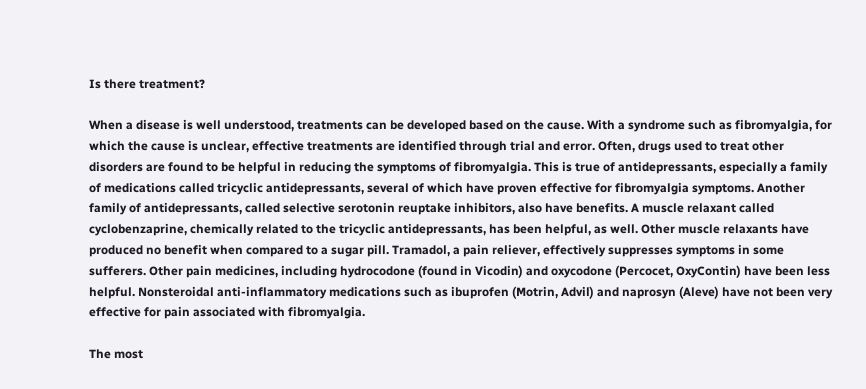Is there treatment?

When a disease is well understood, treatments can be developed based on the cause. With a syndrome such as fibromyalgia, for which the cause is unclear, effective treatments are identified through trial and error. Often, drugs used to treat other disorders are found to be helpful in reducing the symptoms of fibromyalgia. This is true of antidepressants, especially a family of medications called tricyclic antidepressants, several of which have proven effective for fibromyalgia symptoms. Another family of antidepressants, called selective serotonin reuptake inhibitors, also have benefits. A muscle relaxant called cyclobenzaprine, chemically related to the tricyclic antidepressants, has been helpful, as well. Other muscle relaxants have produced no benefit when compared to a sugar pill. Tramadol, a pain reliever, effectively suppresses symptoms in some sufferers. Other pain medicines, including hydrocodone (found in Vicodin) and oxycodone (Percocet, OxyContin) have been less helpful. Nonsteroidal anti-inflammatory medications such as ibuprofen (Motrin, Advil) and naprosyn (Aleve) have not been very effective for pain associated with fibromyalgia.

The most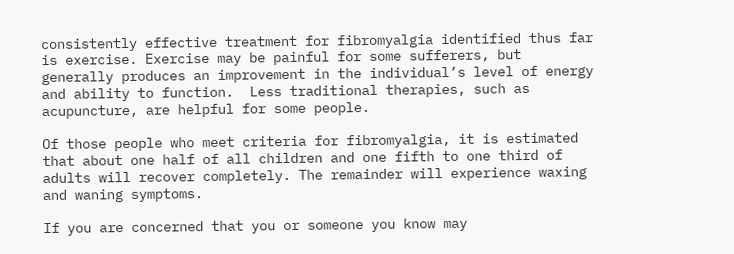consistently effective treatment for fibromyalgia identified thus far is exercise. Exercise may be painful for some sufferers, but generally produces an improvement in the individual’s level of energy and ability to function.  Less traditional therapies, such as acupuncture, are helpful for some people.

Of those people who meet criteria for fibromyalgia, it is estimated that about one half of all children and one fifth to one third of adults will recover completely. The remainder will experience waxing and waning symptoms.

If you are concerned that you or someone you know may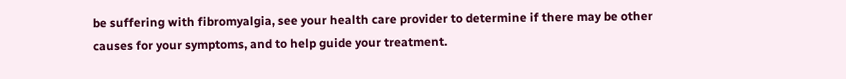be suffering with fibromyalgia, see your health care provider to determine if there may be other causes for your symptoms, and to help guide your treatment.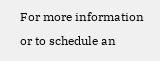For more information or to schedule an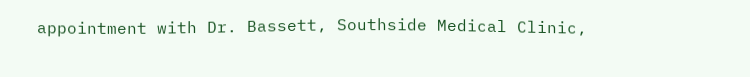appointment with Dr. Bassett, Southside Medical Clinic,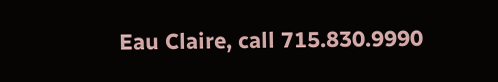Eau Claire, call 715.830.9990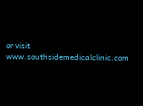or visit www.southsidemedicalclinic.com